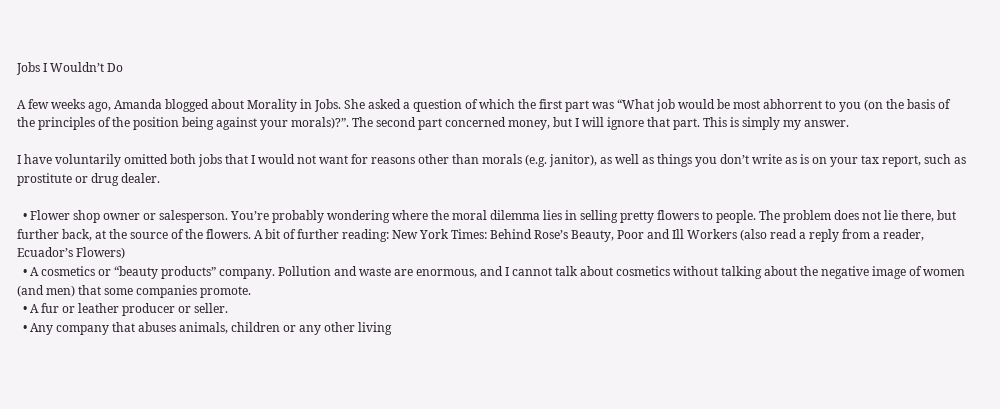Jobs I Wouldn’t Do

A few weeks ago, Amanda blogged about Morality in Jobs. She asked a question of which the first part was “What job would be most abhorrent to you (on the basis of the principles of the position being against your morals)?”. The second part concerned money, but I will ignore that part. This is simply my answer.

I have voluntarily omitted both jobs that I would not want for reasons other than morals (e.g. janitor), as well as things you don’t write as is on your tax report, such as prostitute or drug dealer.

  • Flower shop owner or salesperson. You’re probably wondering where the moral dilemma lies in selling pretty flowers to people. The problem does not lie there, but further back, at the source of the flowers. A bit of further reading: New York Times: Behind Rose’s Beauty, Poor and Ill Workers (also read a reply from a reader, Ecuador’s Flowers)
  • A cosmetics or “beauty products” company. Pollution and waste are enormous, and I cannot talk about cosmetics without talking about the negative image of women (and men) that some companies promote.
  • A fur or leather producer or seller.
  • Any company that abuses animals, children or any other living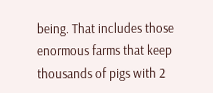being. That includes those enormous farms that keep thousands of pigs with 2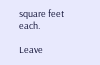square feet each.

Leave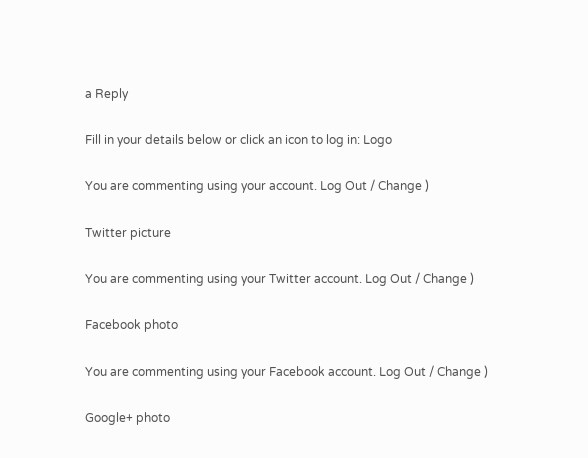a Reply

Fill in your details below or click an icon to log in: Logo

You are commenting using your account. Log Out / Change )

Twitter picture

You are commenting using your Twitter account. Log Out / Change )

Facebook photo

You are commenting using your Facebook account. Log Out / Change )

Google+ photo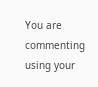You are commenting using your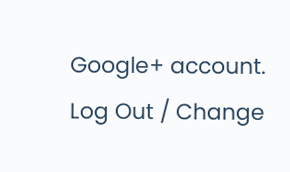Google+ account. Log Out / Change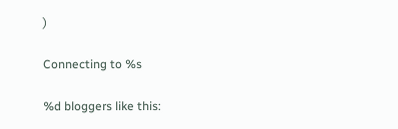)

Connecting to %s

%d bloggers like this: